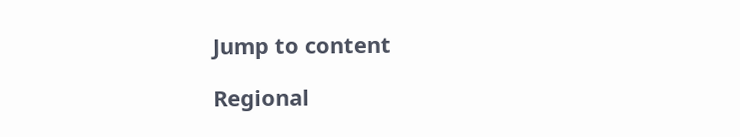Jump to content

Regional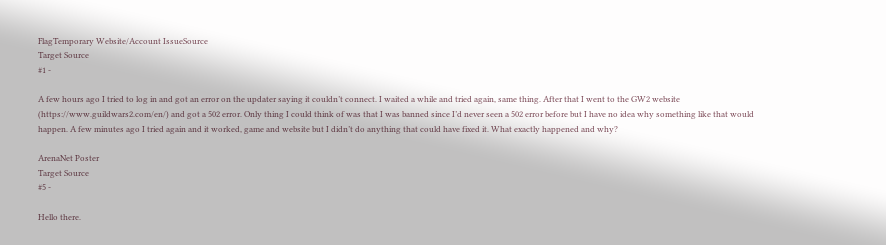FlagTemporary Website/Account IssueSource
Target Source
#1 -

A few hours ago I tried to log in and got an error on the updater saying it couldn’t connect. I waited a while and tried again, same thing. After that I went to the GW2 website (https://www.guildwars2.com/en/) and got a 502 error. Only thing I could think of was that I was banned since I’d never seen a 502 error before but I have no idea why something like that would happen. A few minutes ago I tried again and it worked, game and website but I didn’t do anything that could have fixed it. What exactly happened and why?

ArenaNet Poster
Target Source
#5 -

Hello there.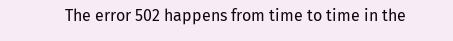The error 502 happens from time to time in the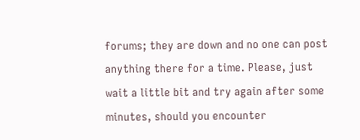forums; they are down and no one can post anything there for a time. Please, just wait a little bit and try again after some minutes, should you encounter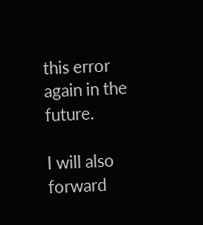this error again in the future.

I will also forward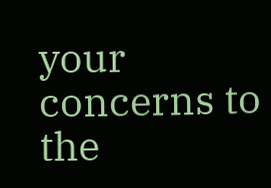your concerns to the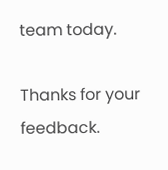team today.

Thanks for your feedback.